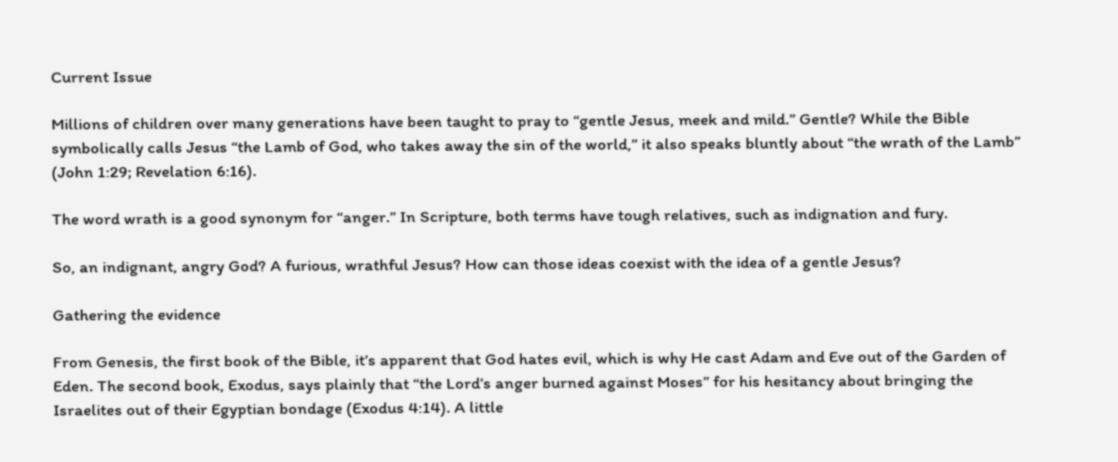Current Issue

Millions of children over many generations have been taught to pray to “gentle Jesus, meek and mild.” Gentle? While the Bible symbolically calls Jesus “the Lamb of God, who takes away the sin of the world,” it also speaks bluntly about “the wrath of the Lamb” (John 1:29; Revelation 6:16).

The word wrath is a good synonym for “anger.” In Scripture, both terms have tough relatives, such as indignation and fury.

So, an indignant, angry God? A furious, wrathful Jesus? How can those ideas coexist with the idea of a gentle Jesus?

Gathering the evidence

From Genesis, the first book of the Bible, it’s apparent that God hates evil, which is why He cast Adam and Eve out of the Garden of Eden. The second book, Exodus, says plainly that “the Lord’s anger burned against Moses” for his hesitancy about bringing the Israelites out of their Egyptian bondage (Exodus 4:14). A little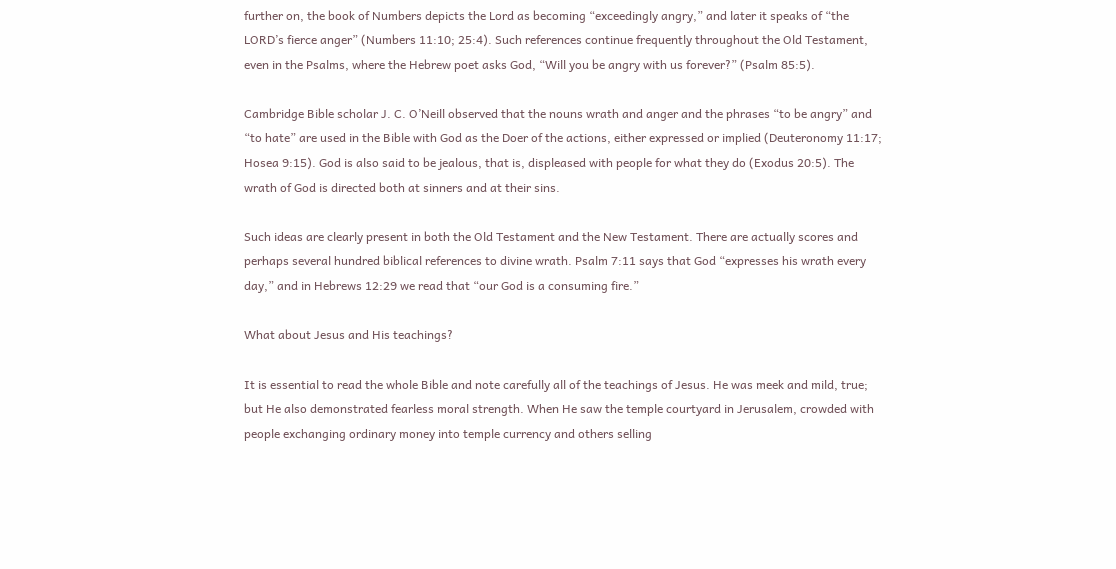further on, the book of Numbers depicts the Lord as becoming “exceedingly angry,” and later it speaks of “the LORD’s fierce anger” (Numbers 11:10; 25:4). Such references continue frequently throughout the Old Testament, even in the Psalms, where the Hebrew poet asks God, “Will you be angry with us forever?” (Psalm 85:5).

Cambridge Bible scholar J. C. O’Neill observed that the nouns wrath and anger and the phrases “to be angry” and “to hate” are used in the Bible with God as the Doer of the actions, either expressed or implied (Deuteronomy 11:17; Hosea 9:15). God is also said to be jealous, that is, displeased with people for what they do (Exodus 20:5). The wrath of God is directed both at sinners and at their sins.

Such ideas are clearly present in both the Old Testament and the New Testament. There are actually scores and perhaps several hundred biblical references to divine wrath. Psalm 7:11 says that God “expresses his wrath every day,” and in Hebrews 12:29 we read that “our God is a consuming fire.”

What about Jesus and His teachings?

It is essential to read the whole Bible and note carefully all of the teachings of Jesus. He was meek and mild, true; but He also demonstrated fearless moral strength. When He saw the temple courtyard in Jerusalem, crowded with people exchanging ordinary money into temple currency and others selling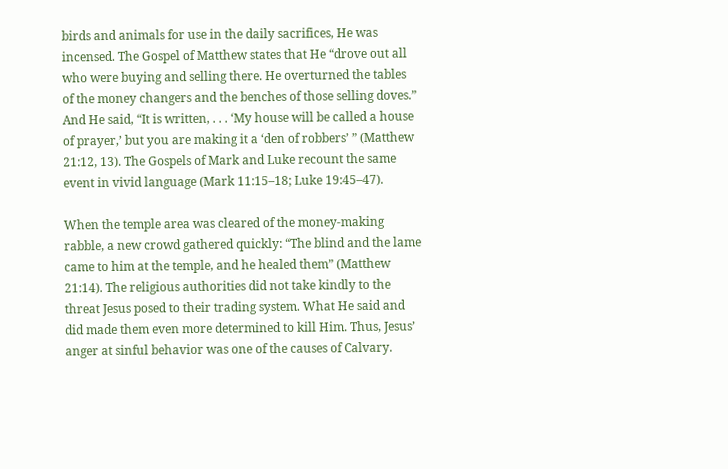birds and animals for use in the daily sacrifices, He was incensed. The Gospel of Matthew states that He “drove out all who were buying and selling there. He overturned the tables of the money changers and the benches of those selling doves.” And He said, “It is written, . . . ‘My house will be called a house of prayer,’ but you are making it a ‘den of robbers’ ” (Matthew 21:12, 13). The Gospels of Mark and Luke recount the same event in vivid language (Mark 11:15–18; Luke 19:45–47).

When the temple area was cleared of the money-making rabble, a new crowd gathered quickly: “The blind and the lame came to him at the temple, and he healed them” (Matthew 21:14). The religious authorities did not take kindly to the threat Jesus posed to their trading system. What He said and did made them even more determined to kill Him. Thus, Jesus’ anger at sinful behavior was one of the causes of Calvary.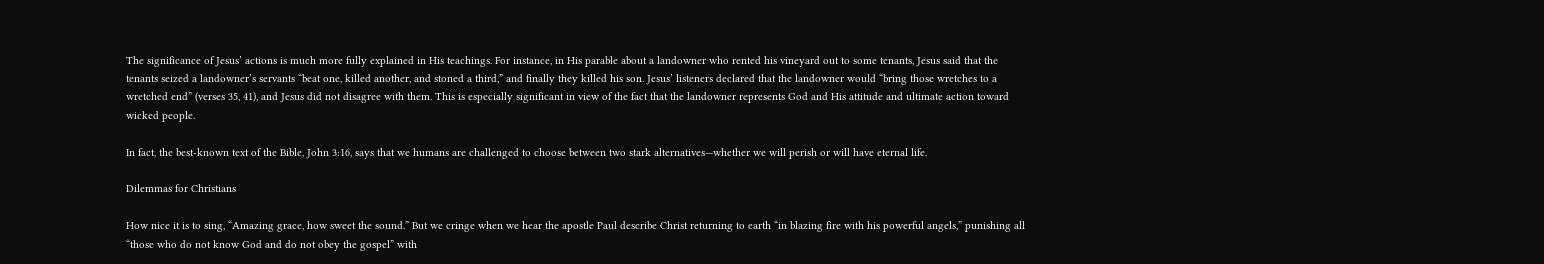The significance of Jesus’ actions is much more fully explained in His teachings. For instance, in His parable about a landowner who rented his vineyard out to some tenants, Jesus said that the tenants seized a landowner’s servants “beat one, killed another, and stoned a third,” and finally they killed his son. Jesus’ listeners declared that the landowner would “bring those wretches to a wretched end” (verses 35, 41), and Jesus did not disagree with them. This is especially significant in view of the fact that the landowner represents God and His attitude and ultimate action toward wicked people.

In fact, the best-known text of the Bible, John 3:16, says that we humans are challenged to choose between two stark alternatives—whether we will perish or will have eternal life.

Dilemmas for Christians

How nice it is to sing, “Amazing grace, how sweet the sound.” But we cringe when we hear the apostle Paul describe Christ returning to earth “in blazing fire with his powerful angels,” punishing all “those who do not know God and do not obey the gospel” with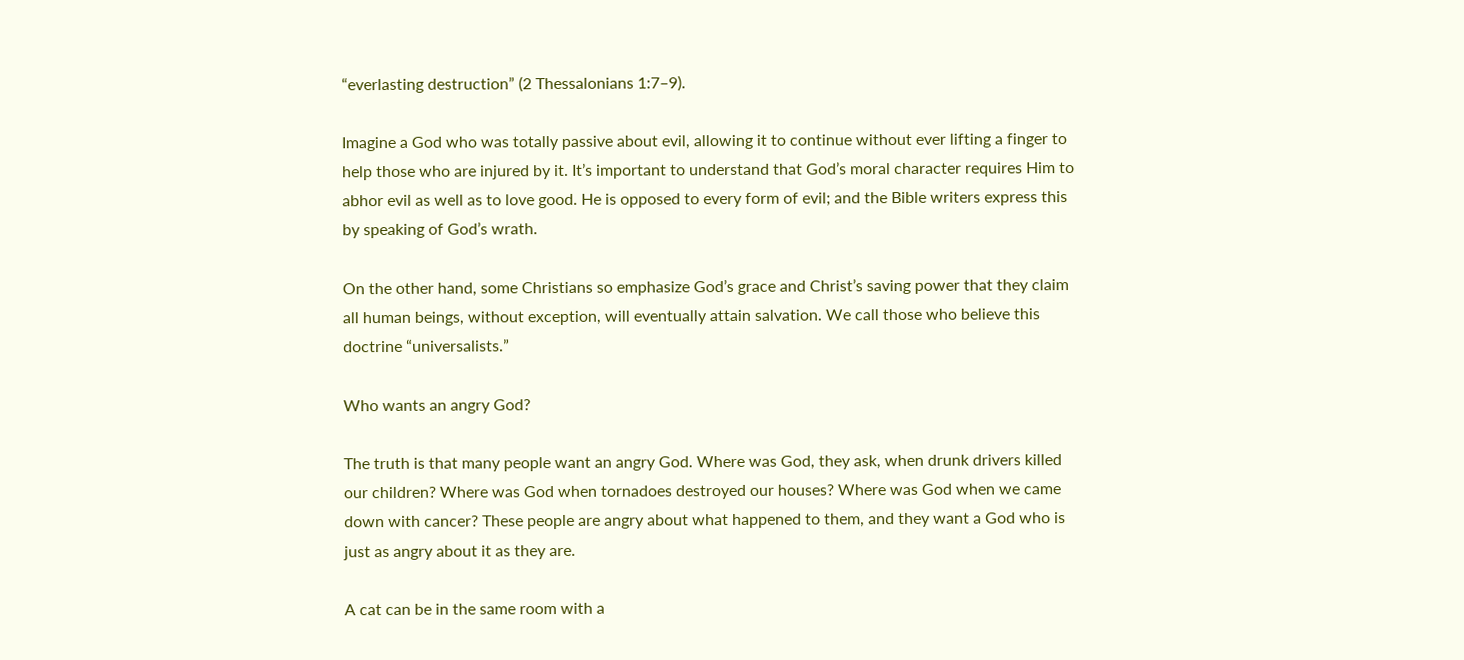“everlasting destruction” (2 Thessalonians 1:7–9).

Imagine a God who was totally passive about evil, allowing it to continue without ever lifting a finger to help those who are injured by it. It’s important to understand that God’s moral character requires Him to abhor evil as well as to love good. He is opposed to every form of evil; and the Bible writers express this by speaking of God’s wrath.

On the other hand, some Christians so emphasize God’s grace and Christ’s saving power that they claim all human beings, without exception, will eventually attain salvation. We call those who believe this doctrine “universalists.”

Who wants an angry God?

The truth is that many people want an angry God. Where was God, they ask, when drunk drivers killed our children? Where was God when tornadoes destroyed our houses? Where was God when we came down with cancer? These people are angry about what happened to them, and they want a God who is just as angry about it as they are.

A cat can be in the same room with a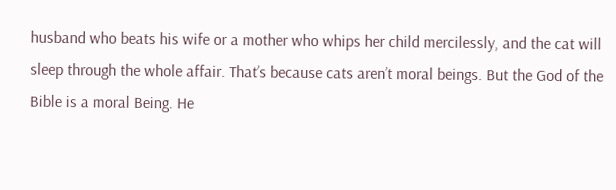husband who beats his wife or a mother who whips her child mercilessly, and the cat will sleep through the whole affair. That’s because cats aren’t moral beings. But the God of the Bible is a moral Being. He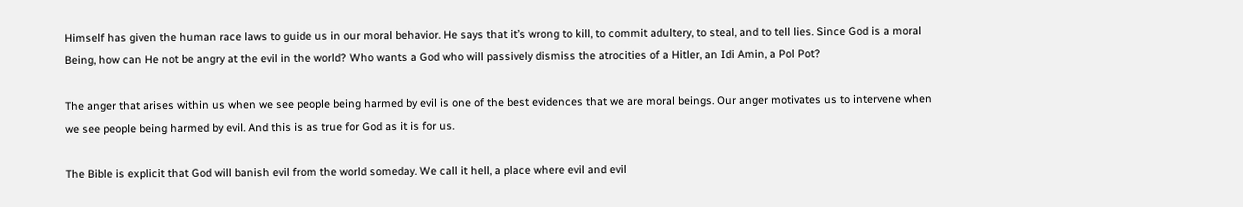Himself has given the human race laws to guide us in our moral behavior. He says that it’s wrong to kill, to commit adultery, to steal, and to tell lies. Since God is a moral Being, how can He not be angry at the evil in the world? Who wants a God who will passively dismiss the atrocities of a Hitler, an Idi Amin, a Pol Pot?

The anger that arises within us when we see people being harmed by evil is one of the best evidences that we are moral beings. Our anger motivates us to intervene when we see people being harmed by evil. And this is as true for God as it is for us.

The Bible is explicit that God will banish evil from the world someday. We call it hell, a place where evil and evil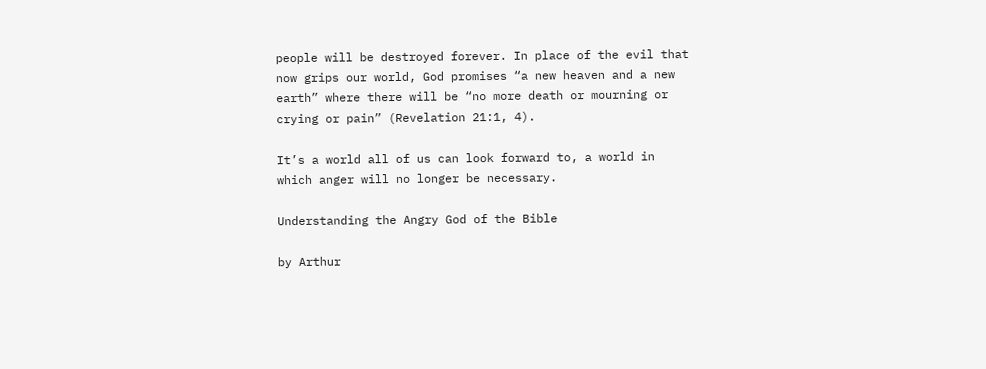people will be destroyed forever. In place of the evil that now grips our world, God promises “a new heaven and a new earth” where there will be “no more death or mourning or crying or pain” (Revelation 21:1, 4).

It’s a world all of us can look forward to, a world in which anger will no longer be necessary.

Understanding the Angry God of the Bible

by Arthur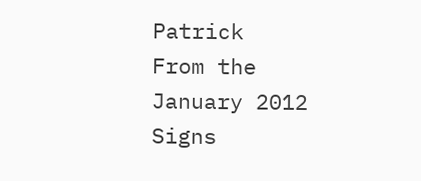Patrick
From the January 2012 Signs